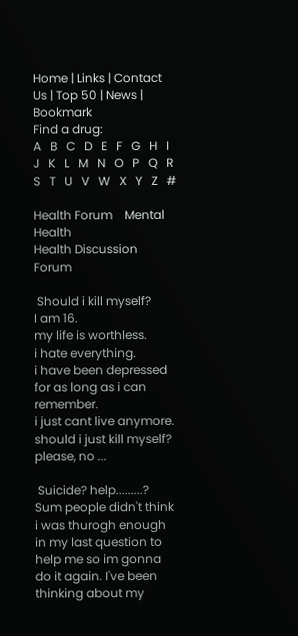Home | Links | Contact Us | Top 50 | News | Bookmark
Find a drug:
A   B   C   D   E   F   G   H   I   J   K   L   M   N   O   P   Q   R   S   T   U   V   W   X   Y   Z   #

Health Forum    Mental Health
Health Discussion Forum

 Should i kill myself?
I am 16.
my life is worthless.
i hate everything.
i have been depressed for as long as i can remember.
i just cant live anymore.
should i just kill myself?
please, no ...

 Suicide? help.........?
Sum people didn't think i was thurogh enough in my last question to help me so im gonna do it again. I've been thinking about my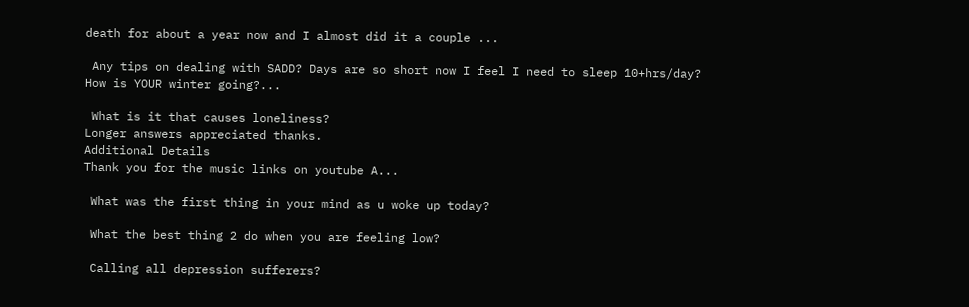death for about a year now and I almost did it a couple ...

 Any tips on dealing with SADD? Days are so short now I feel I need to sleep 10+hrs/day?
How is YOUR winter going?...

 What is it that causes loneliness?
Longer answers appreciated thanks.
Additional Details
Thank you for the music links on youtube A...

 What was the first thing in your mind as u woke up today?

 What the best thing 2 do when you are feeling low?

 Calling all depression sufferers?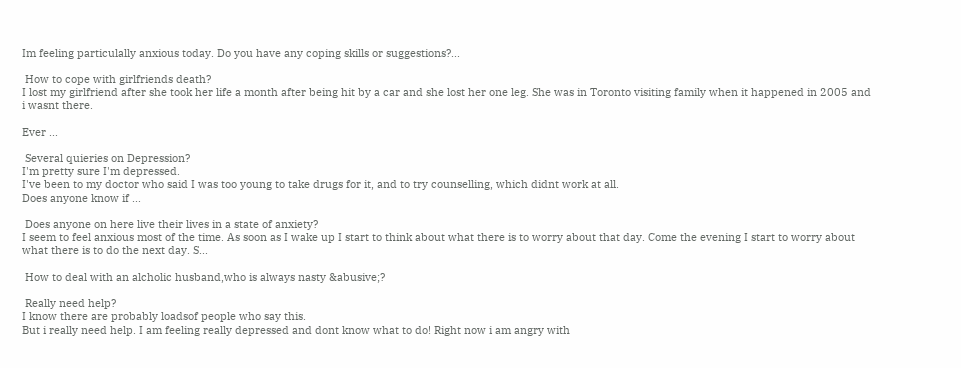Im feeling particulally anxious today. Do you have any coping skills or suggestions?...

 How to cope with girlfriends death?
I lost my girlfriend after she took her life a month after being hit by a car and she lost her one leg. She was in Toronto visiting family when it happened in 2005 and i wasnt there.

Ever ...

 Several quieries on Depression?
I'm pretty sure I'm depressed.
I've been to my doctor who said I was too young to take drugs for it, and to try counselling, which didnt work at all.
Does anyone know if ...

 Does anyone on here live their lives in a state of anxiety?
I seem to feel anxious most of the time. As soon as I wake up I start to think about what there is to worry about that day. Come the evening I start to worry about what there is to do the next day. S...

 How to deal with an alcholic husband,who is always nasty &abusive;?

 Really need help?
I know there are probably loadsof people who say this.
But i really need help. I am feeling really depressed and dont know what to do! Right now i am angry with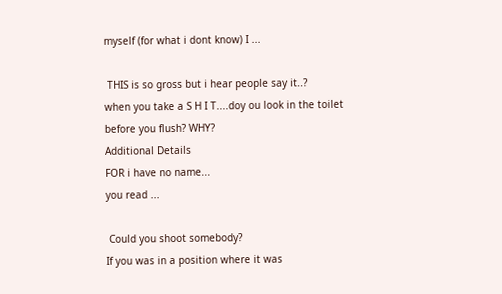myself (for what i dont know) I ...

 THIS is so gross but i hear people say it..?
when you take a S H I T....doy ou look in the toilet before you flush? WHY?
Additional Details
FOR i have no name...
you read ...

 Could you shoot somebody?
If you was in a position where it was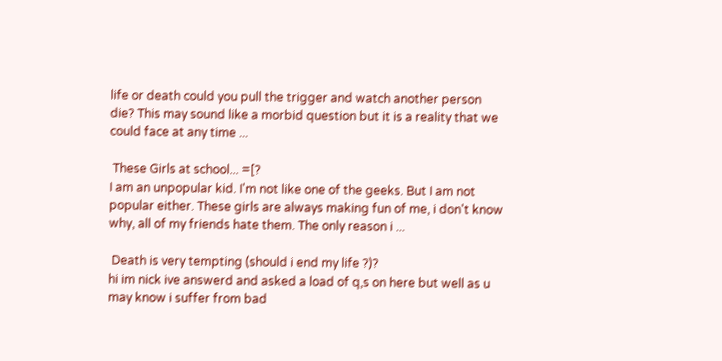life or death could you pull the trigger and watch another person die? This may sound like a morbid question but it is a reality that we could face at any time ...

 These Girls at school... =[?
I am an unpopular kid. I'm not like one of the geeks. But I am not popular either. These girls are always making fun of me, i don't know why, all of my friends hate them. The only reason i ...

 Death is very tempting (should i end my life ?)?
hi im nick ive answerd and asked a load of q,s on here but well as u may know i suffer from bad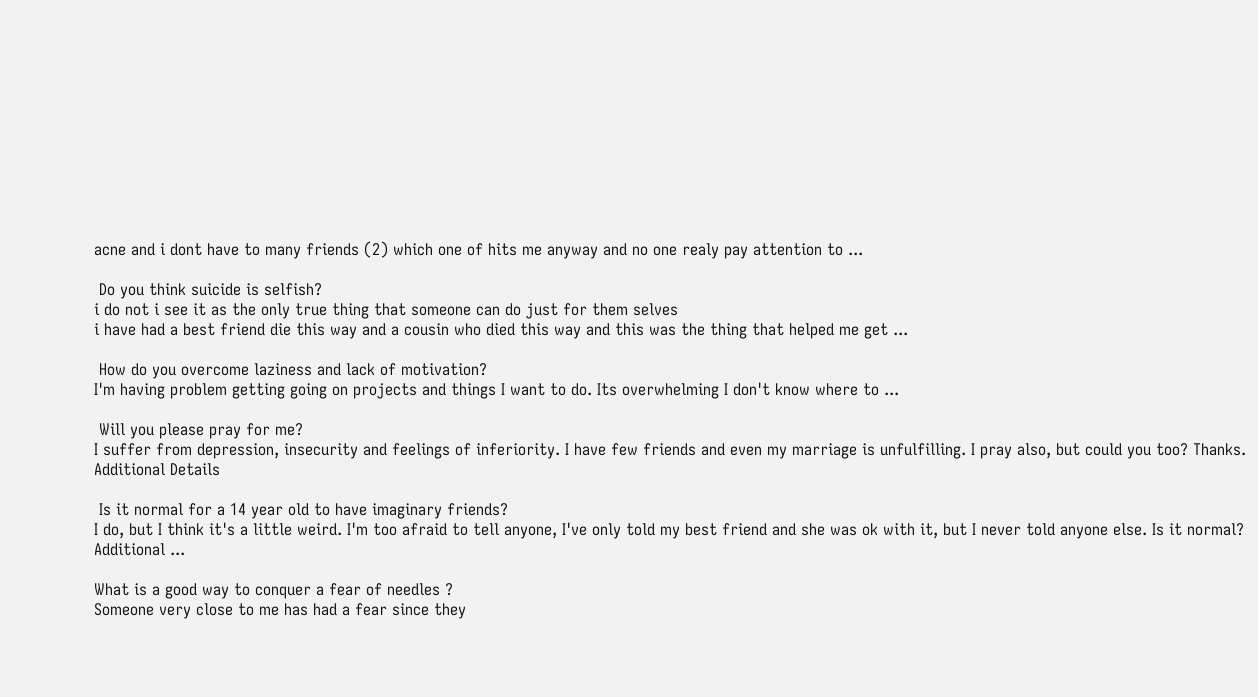acne and i dont have to many friends (2) which one of hits me anyway and no one realy pay attention to ...

 Do you think suicide is selfish?
i do not i see it as the only true thing that someone can do just for them selves
i have had a best friend die this way and a cousin who died this way and this was the thing that helped me get ...

 How do you overcome laziness and lack of motivation?
I'm having problem getting going on projects and things I want to do. Its overwhelming I don't know where to ...

 Will you please pray for me?
I suffer from depression, insecurity and feelings of inferiority. I have few friends and even my marriage is unfulfilling. I pray also, but could you too? Thanks.
Additional Details

 Is it normal for a 14 year old to have imaginary friends?
I do, but I think it's a little weird. I'm too afraid to tell anyone, I've only told my best friend and she was ok with it, but I never told anyone else. Is it normal?
Additional ...

What is a good way to conquer a fear of needles ?
Someone very close to me has had a fear since they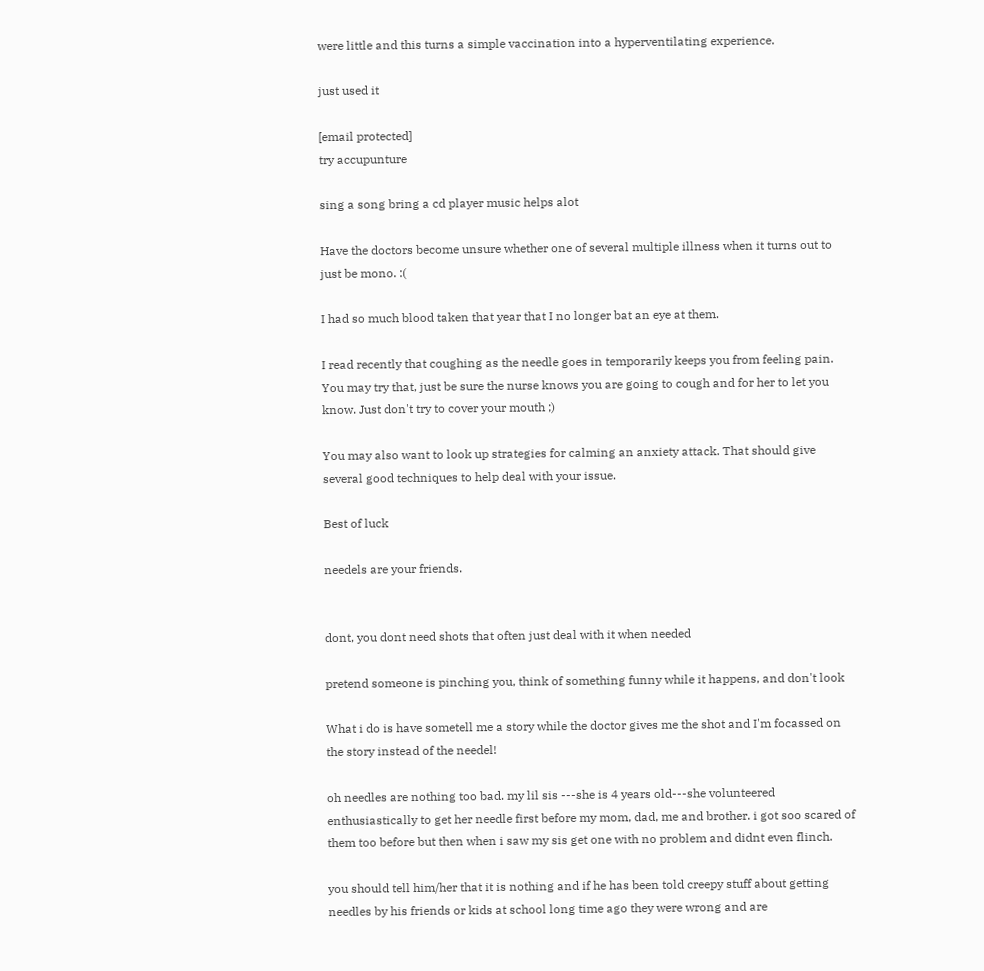were little and this turns a simple vaccination into a hyperventilating experience.

just used it

[email protected]
try accupunture

sing a song bring a cd player music helps alot

Have the doctors become unsure whether one of several multiple illness when it turns out to just be mono. :(

I had so much blood taken that year that I no longer bat an eye at them.

I read recently that coughing as the needle goes in temporarily keeps you from feeling pain. You may try that, just be sure the nurse knows you are going to cough and for her to let you know. Just don't try to cover your mouth ;)

You may also want to look up strategies for calming an anxiety attack. That should give several good techniques to help deal with your issue.

Best of luck

needels are your friends.


dont, you dont need shots that often just deal with it when needed

pretend someone is pinching you, think of something funny while it happens, and don't look

What i do is have sometell me a story while the doctor gives me the shot and I'm focassed on the story instead of the needel!

oh needles are nothing too bad. my lil sis ---she is 4 years old---she volunteered enthusiastically to get her needle first before my mom, dad, me and brother. i got soo scared of them too before but then when i saw my sis get one with no problem and didnt even flinch.

you should tell him/her that it is nothing and if he has been told creepy stuff about getting needles by his friends or kids at school long time ago they were wrong and are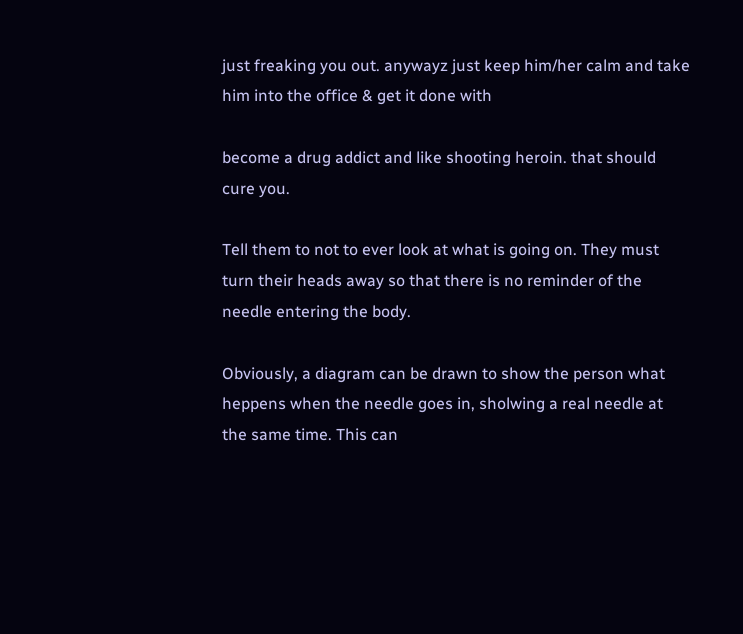just freaking you out. anywayz just keep him/her calm and take him into the office & get it done with

become a drug addict and like shooting heroin. that should cure you.

Tell them to not to ever look at what is going on. They must turn their heads away so that there is no reminder of the needle entering the body.

Obviously, a diagram can be drawn to show the person what heppens when the needle goes in, sholwing a real needle at the same time. This can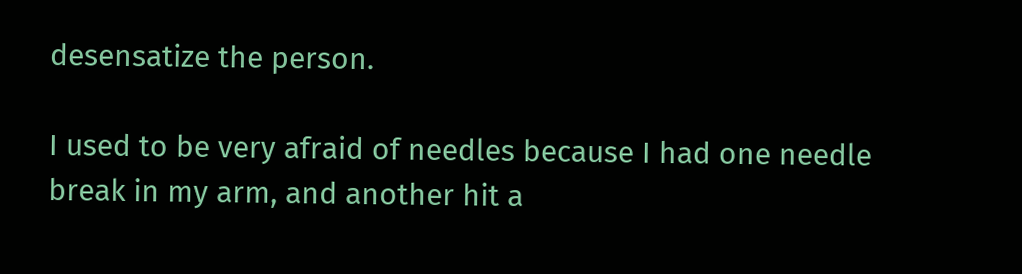desensatize the person.

I used to be very afraid of needles because I had one needle break in my arm, and another hit a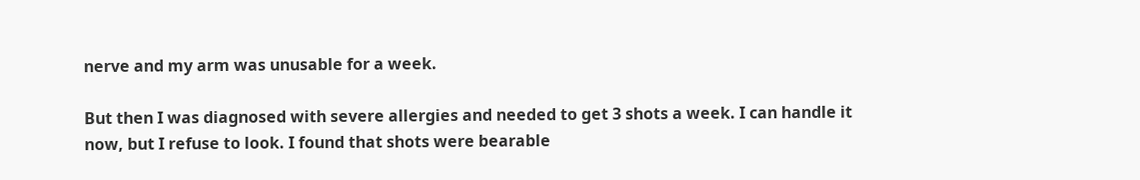nerve and my arm was unusable for a week.

But then I was diagnosed with severe allergies and needed to get 3 shots a week. I can handle it now, but I refuse to look. I found that shots were bearable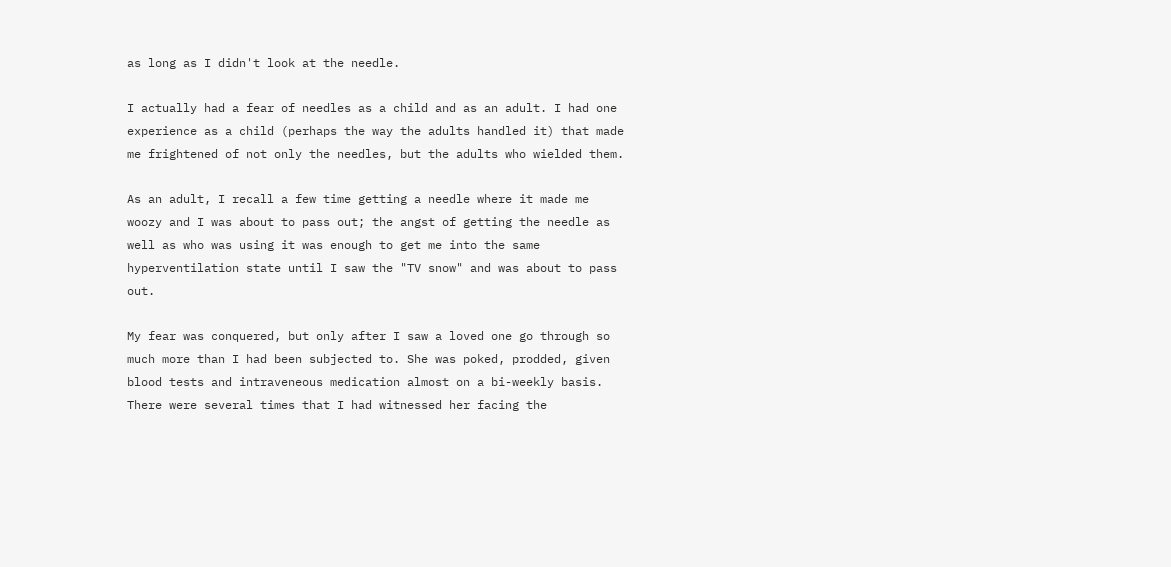as long as I didn't look at the needle.

I actually had a fear of needles as a child and as an adult. I had one experience as a child (perhaps the way the adults handled it) that made me frightened of not only the needles, but the adults who wielded them.

As an adult, I recall a few time getting a needle where it made me woozy and I was about to pass out; the angst of getting the needle as well as who was using it was enough to get me into the same hyperventilation state until I saw the "TV snow" and was about to pass out.

My fear was conquered, but only after I saw a loved one go through so much more than I had been subjected to. She was poked, prodded, given blood tests and intraveneous medication almost on a bi-weekly basis. There were several times that I had witnessed her facing the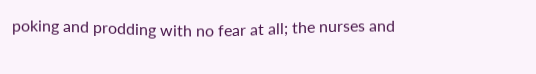poking and prodding with no fear at all; the nurses and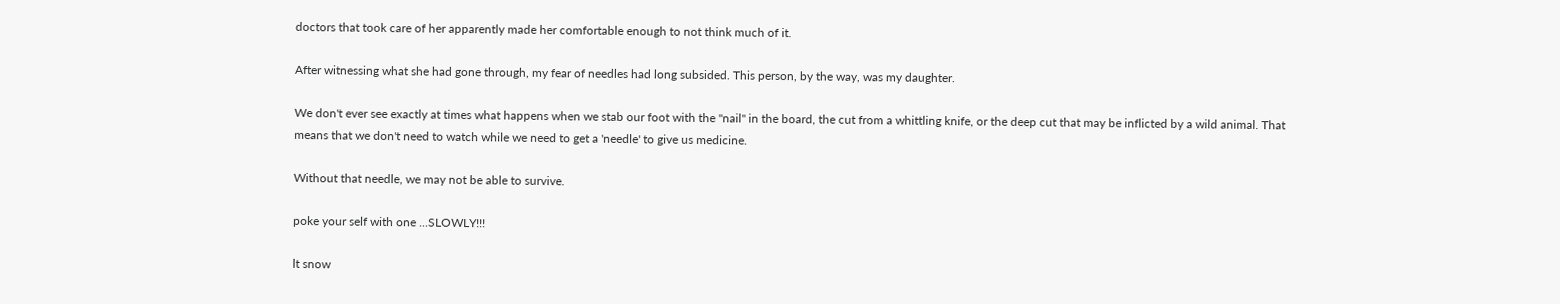doctors that took care of her apparently made her comfortable enough to not think much of it.

After witnessing what she had gone through, my fear of needles had long subsided. This person, by the way, was my daughter.

We don't ever see exactly at times what happens when we stab our foot with the "nail" in the board, the cut from a whittling knife, or the deep cut that may be inflicted by a wild animal. That means that we don't need to watch while we need to get a 'needle' to give us medicine.

Without that needle, we may not be able to survive.

poke your self with one ...SLOWLY!!!

lt snow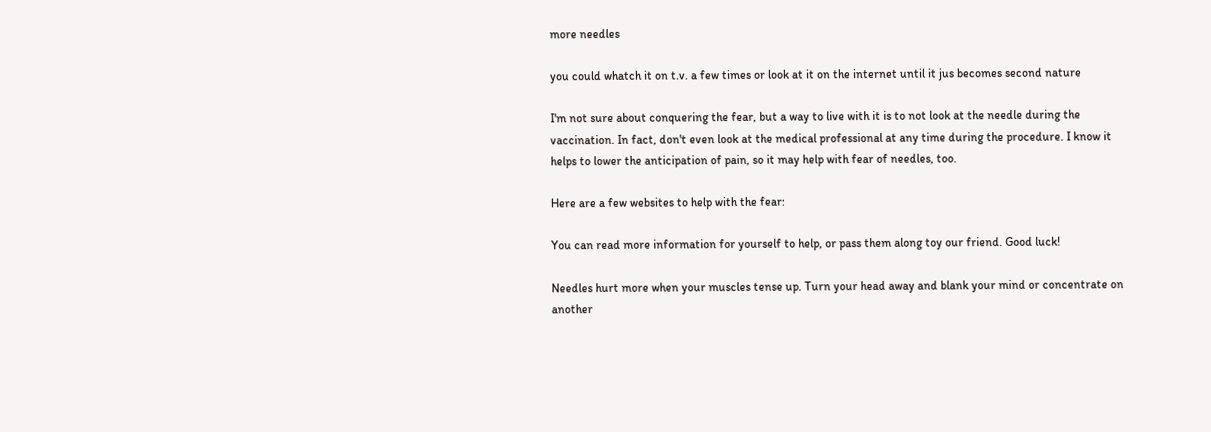more needles

you could whatch it on t.v. a few times or look at it on the internet until it jus becomes second nature

I'm not sure about conquering the fear, but a way to live with it is to not look at the needle during the vaccination. In fact, don't even look at the medical professional at any time during the procedure. I know it helps to lower the anticipation of pain, so it may help with fear of needles, too.

Here are a few websites to help with the fear:

You can read more information for yourself to help, or pass them along toy our friend. Good luck!

Needles hurt more when your muscles tense up. Turn your head away and blank your mind or concentrate on another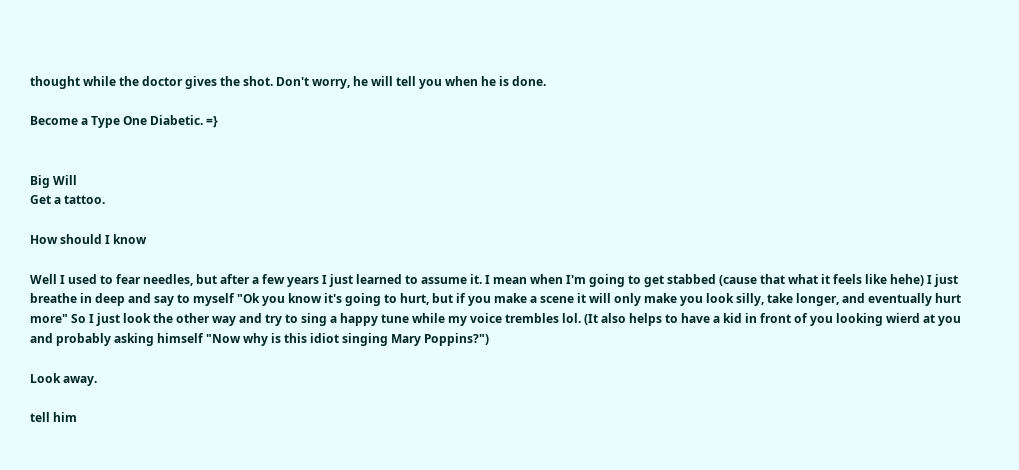thought while the doctor gives the shot. Don't worry, he will tell you when he is done.

Become a Type One Diabetic. =}


Big Will
Get a tattoo.

How should I know

Well I used to fear needles, but after a few years I just learned to assume it. I mean when I'm going to get stabbed (cause that what it feels like hehe) I just breathe in deep and say to myself "Ok you know it's going to hurt, but if you make a scene it will only make you look silly, take longer, and eventually hurt more" So I just look the other way and try to sing a happy tune while my voice trembles lol. (It also helps to have a kid in front of you looking wierd at you and probably asking himself "Now why is this idiot singing Mary Poppins?")

Look away.

tell him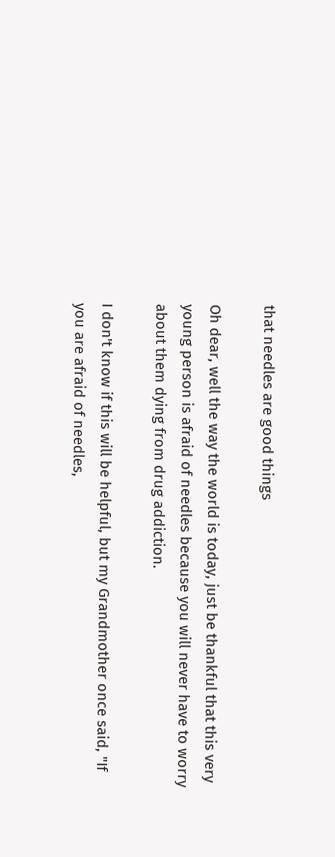that needles are good things

Oh dear, well the way the world is today, just be thankful that this very young person is afraid of needles because you will never have to worry about them dying from drug addiction.

I don't know if this will be helpful, but my Grandmother once said, "If you are afraid of needles,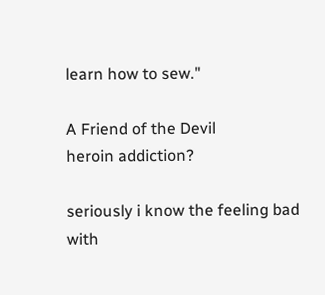learn how to sew."

A Friend of the Devil
heroin addiction?

seriously i know the feeling bad with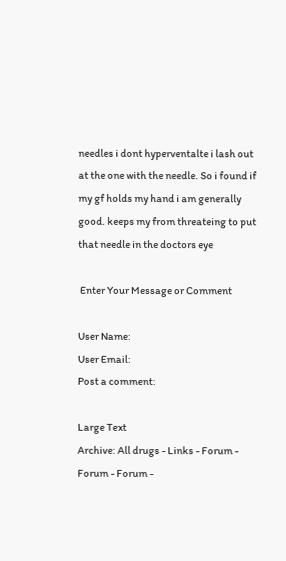needles i dont hyperventalte i lash out at the one with the needle. So i found if my gf holds my hand i am generally good. keeps my from threateing to put that needle in the doctors eye

 Enter Your Message or Comment

User Name:
User Email:
Post a comment:

Large Text
Archive: All drugs - Links - Forum - Forum - Forum -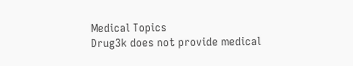Medical Topics
Drug3k does not provide medical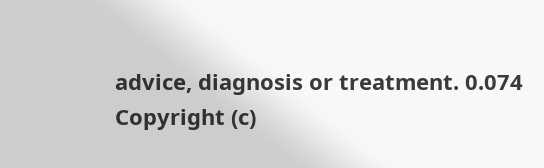advice, diagnosis or treatment. 0.074
Copyright (c)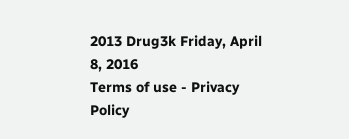2013 Drug3k Friday, April 8, 2016
Terms of use - Privacy Policy